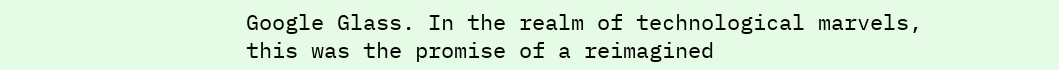Google Glass. In the realm of technological marvels, this was the promise of a reimagined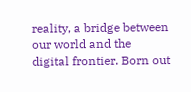reality, a bridge between our world and the digital frontier. Born out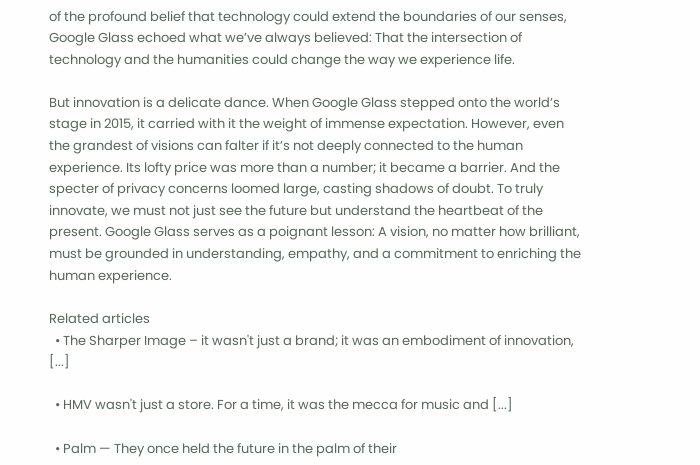of the profound belief that technology could extend the boundaries of our senses, Google Glass echoed what we’ve always believed: That the intersection of technology and the humanities could change the way we experience life.

But innovation is a delicate dance. When Google Glass stepped onto the world’s stage in 2015, it carried with it the weight of immense expectation. However, even the grandest of visions can falter if it’s not deeply connected to the human experience. Its lofty price was more than a number; it became a barrier. And the specter of privacy concerns loomed large, casting shadows of doubt. To truly innovate, we must not just see the future but understand the heartbeat of the present. Google Glass serves as a poignant lesson: A vision, no matter how brilliant, must be grounded in understanding, empathy, and a commitment to enriching the human experience.

Related articles
  • The Sharper Image – it wasn't just a brand; it was an embodiment of innovation, [...]

  • HMV wasn't just a store. For a time, it was the mecca for music and [...]

  • Palm — They once held the future in the palm of their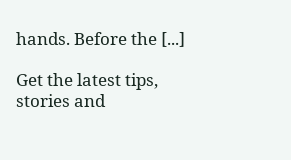hands. Before the [...]

Get the latest tips, stories and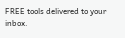FREE tools delivered to your inbox.